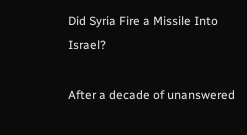Did Syria Fire a Missile Into Israel?

After a decade of unanswered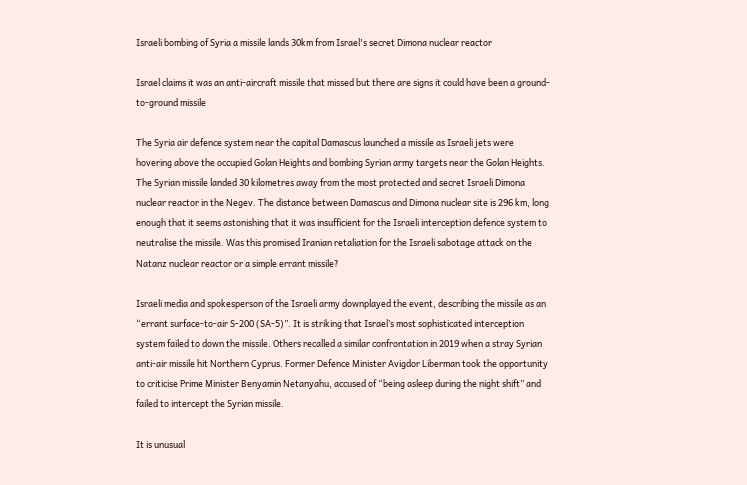Israeli bombing of Syria a missile lands 30km from Israel's secret Dimona nuclear reactor

Israel claims it was an anti-aircraft missile that missed but there are signs it could have been a ground-to-ground missile

The Syria air defence system near the capital Damascus launched a missile as Israeli jets were hovering above the occupied Golan Heights and bombing Syrian army targets near the Golan Heights. The Syrian missile landed 30 kilometres away from the most protected and secret Israeli Dimona nuclear reactor in the Negev. The distance between Damascus and Dimona nuclear site is 296 km, long enough that it seems astonishing that it was insufficient for the Israeli interception defence system to neutralise the missile. Was this promised Iranian retaliation for the Israeli sabotage attack on the Natanz nuclear reactor or a simple errant missile?

Israeli media and spokesperson of the Israeli army downplayed the event, describing the missile as an “errant surface-to-air S-200 (SA-5)”. It is striking that Israel’s most sophisticated interception system failed to down the missile. Others recalled a similar confrontation in 2019 when a stray Syrian anti-air missile hit Northern Cyprus. Former Defence Minister Avigdor Liberman took the opportunity to criticise Prime Minister Benyamin Netanyahu, accused of “being asleep during the night shift” and failed to intercept the Syrian missile.

It is unusual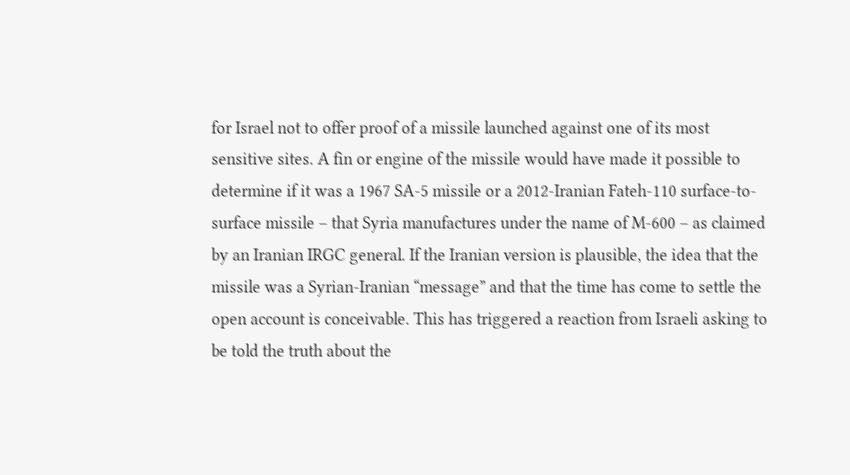for Israel not to offer proof of a missile launched against one of its most sensitive sites. A fin or engine of the missile would have made it possible to determine if it was a 1967 SA-5 missile or a 2012-Iranian Fateh-110 surface-to-surface missile – that Syria manufactures under the name of M-600 – as claimed by an Iranian IRGC general. If the Iranian version is plausible, the idea that the missile was a Syrian-Iranian “message” and that the time has come to settle the open account is conceivable. This has triggered a reaction from Israeli asking to be told the truth about the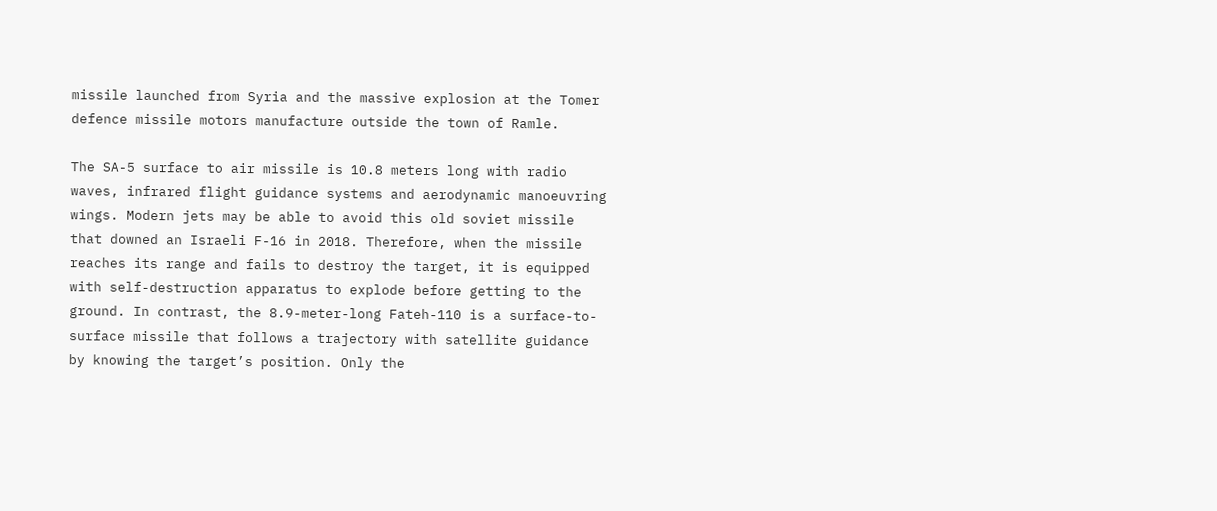missile launched from Syria and the massive explosion at the Tomer defence missile motors manufacture outside the town of Ramle.

The SA-5 surface to air missile is 10.8 meters long with radio waves, infrared flight guidance systems and aerodynamic manoeuvring wings. Modern jets may be able to avoid this old soviet missile that downed an Israeli F-16 in 2018. Therefore, when the missile reaches its range and fails to destroy the target, it is equipped with self-destruction apparatus to explode before getting to the ground. In contrast, the 8.9-meter-long Fateh-110 is a surface-to-surface missile that follows a trajectory with satellite guidance by knowing the target’s position. Only the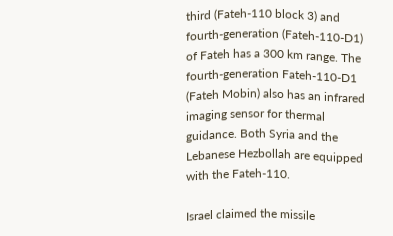third (Fateh-110 block 3) and fourth-generation (Fateh-110-D1) of Fateh has a 300 km range. The fourth-generation Fateh-110-D1 (Fateh Mobin) also has an infrared imaging sensor for thermal guidance. Both Syria and the Lebanese Hezbollah are equipped with the Fateh-110.

Israel claimed the missile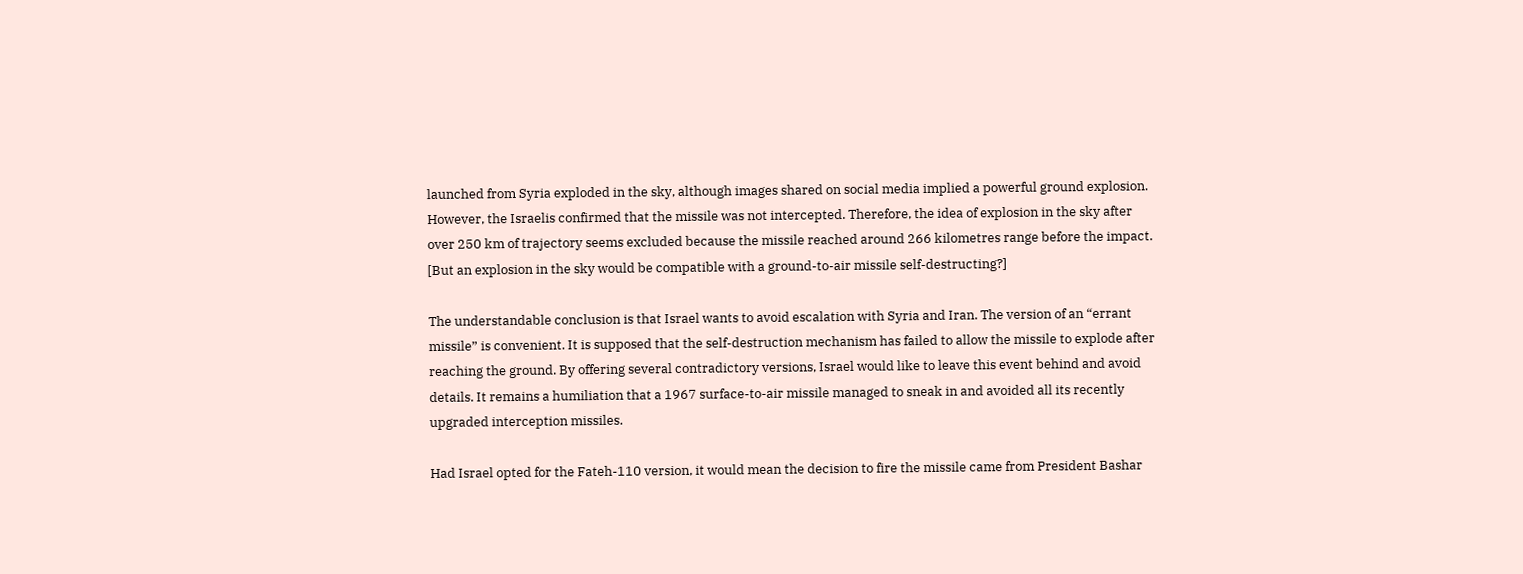launched from Syria exploded in the sky, although images shared on social media implied a powerful ground explosion. However, the Israelis confirmed that the missile was not intercepted. Therefore, the idea of explosion in the sky after over 250 km of trajectory seems excluded because the missile reached around 266 kilometres range before the impact. [But an explosion in the sky would be compatible with a ground-to-air missile self-destructing?]

The understandable conclusion is that Israel wants to avoid escalation with Syria and Iran. The version of an “errant missile” is convenient. It is supposed that the self-destruction mechanism has failed to allow the missile to explode after reaching the ground. By offering several contradictory versions, Israel would like to leave this event behind and avoid details. It remains a humiliation that a 1967 surface-to-air missile managed to sneak in and avoided all its recently upgraded interception missiles.

Had Israel opted for the Fateh-110 version, it would mean the decision to fire the missile came from President Bashar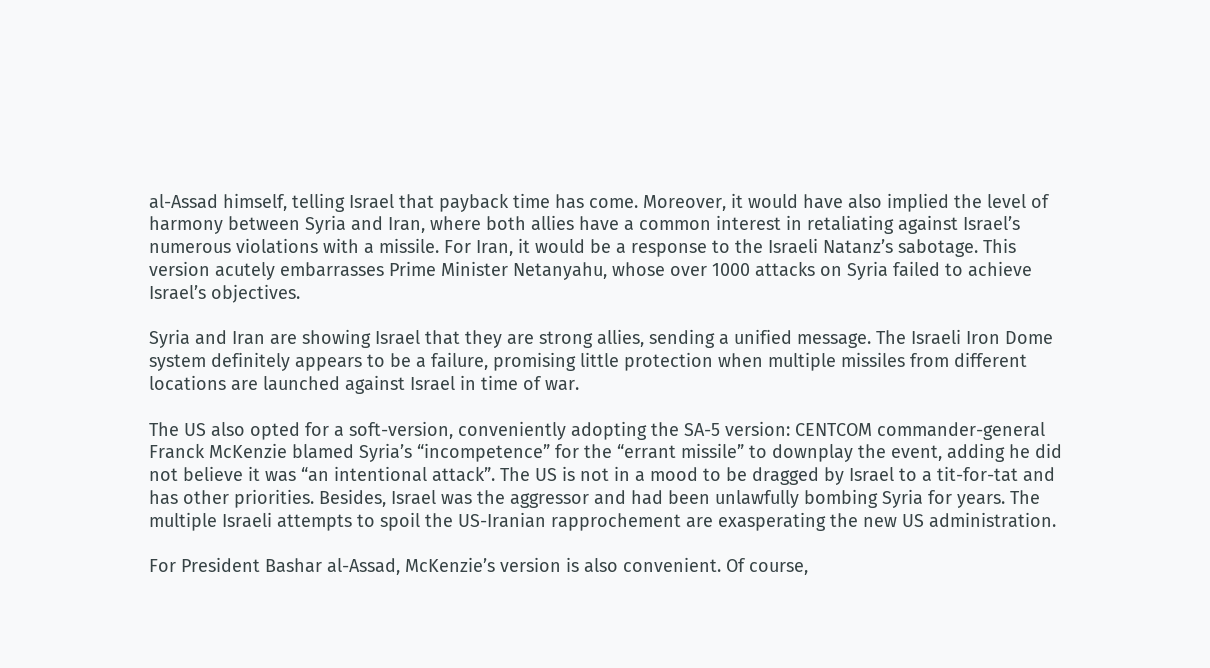al-Assad himself, telling Israel that payback time has come. Moreover, it would have also implied the level of harmony between Syria and Iran, where both allies have a common interest in retaliating against Israel’s numerous violations with a missile. For Iran, it would be a response to the Israeli Natanz’s sabotage. This version acutely embarrasses Prime Minister Netanyahu, whose over 1000 attacks on Syria failed to achieve Israel’s objectives.

Syria and Iran are showing Israel that they are strong allies, sending a unified message. The Israeli Iron Dome system definitely appears to be a failure, promising little protection when multiple missiles from different locations are launched against Israel in time of war.

The US also opted for a soft-version, conveniently adopting the SA-5 version: CENTCOM commander-general Franck McKenzie blamed Syria’s “incompetence” for the “errant missile” to downplay the event, adding he did not believe it was “an intentional attack”. The US is not in a mood to be dragged by Israel to a tit-for-tat and has other priorities. Besides, Israel was the aggressor and had been unlawfully bombing Syria for years. The multiple Israeli attempts to spoil the US-Iranian rapprochement are exasperating the new US administration.

For President Bashar al-Assad, McKenzie’s version is also convenient. Of course,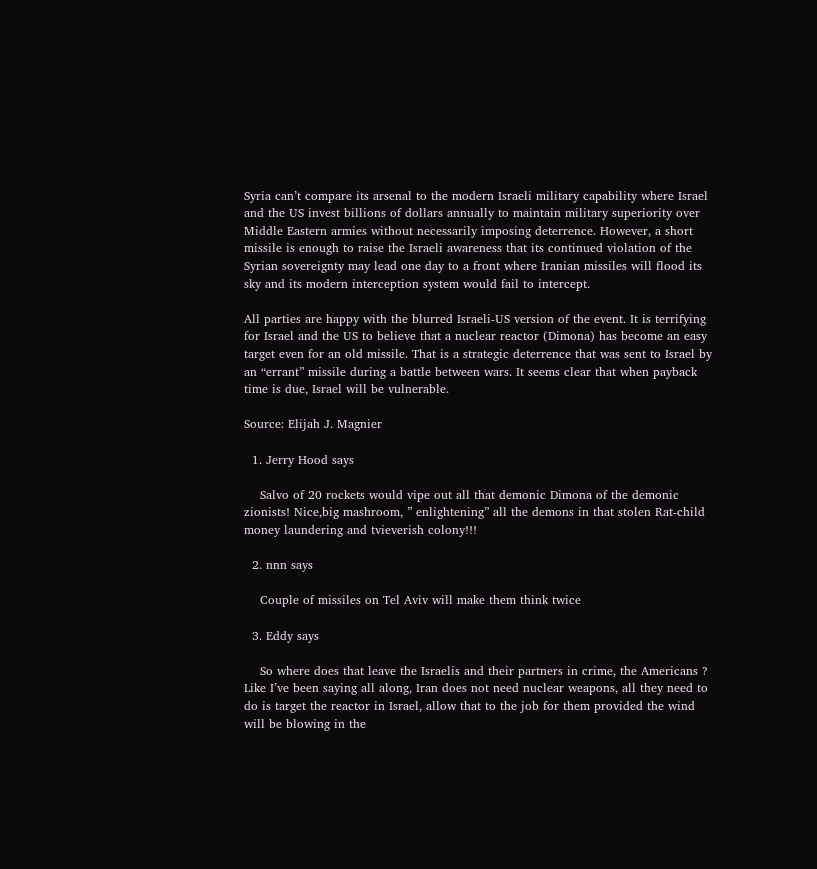Syria can’t compare its arsenal to the modern Israeli military capability where Israel and the US invest billions of dollars annually to maintain military superiority over Middle Eastern armies without necessarily imposing deterrence. However, a short missile is enough to raise the Israeli awareness that its continued violation of the Syrian sovereignty may lead one day to a front where Iranian missiles will flood its sky and its modern interception system would fail to intercept.

All parties are happy with the blurred Israeli-US version of the event. It is terrifying for Israel and the US to believe that a nuclear reactor (Dimona) has become an easy target even for an old missile. That is a strategic deterrence that was sent to Israel by an “errant” missile during a battle between wars. It seems clear that when payback time is due, Israel will be vulnerable.

Source: Elijah J. Magnier

  1. Jerry Hood says

    Salvo of 20 rockets would vipe out all that demonic Dimona of the demonic zionists! Nice,big mashroom, ” enlightening” all the demons in that stolen Rat-child money laundering and tvieverish colony!!!

  2. nnn says

    Couple of missiles on Tel Aviv will make them think twice

  3. Eddy says

    So where does that leave the Israelis and their partners in crime, the Americans ? Like I’ve been saying all along, Iran does not need nuclear weapons, all they need to do is target the reactor in Israel, allow that to the job for them provided the wind will be blowing in the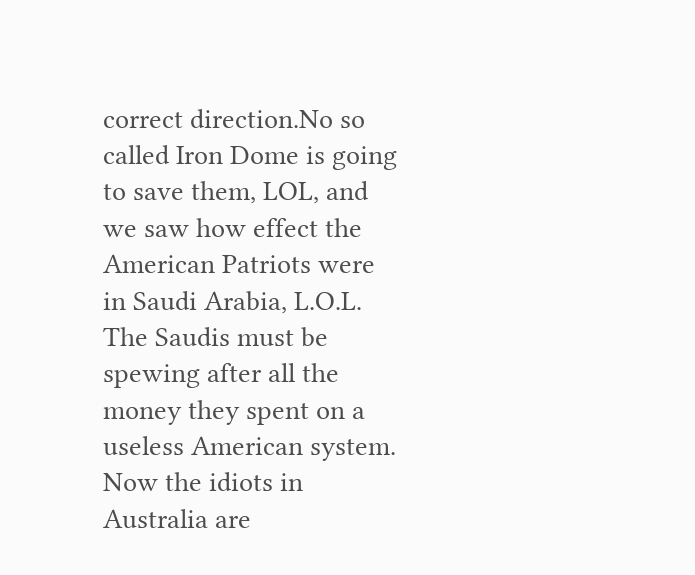correct direction.No so called Iron Dome is going to save them, LOL, and we saw how effect the American Patriots were in Saudi Arabia, L.O.L. The Saudis must be spewing after all the money they spent on a useless American system. Now the idiots in Australia are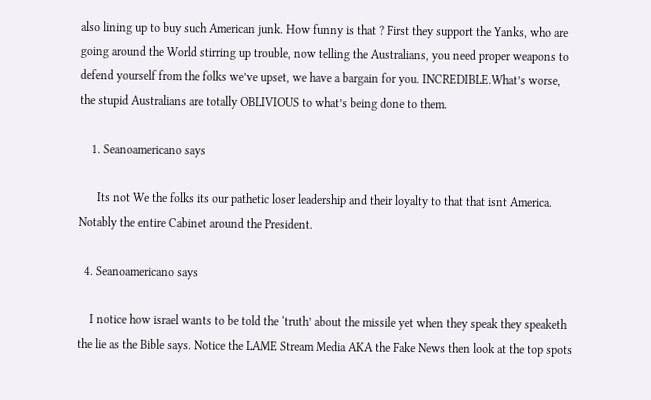also lining up to buy such American junk. How funny is that ? First they support the Yanks, who are going around the World stirring up trouble, now telling the Australians, you need proper weapons to defend yourself from the folks we’ve upset, we have a bargain for you. INCREDIBLE.What’s worse, the stupid Australians are totally OBLIVIOUS to what’s being done to them.

    1. Seanoamericano says

      Its not We the folks its our pathetic loser leadership and their loyalty to that that isnt America. Notably the entire Cabinet around the President.

  4. Seanoamericano says

    I notice how israel wants to be told the ‘truth’ about the missile yet when they speak they speaketh the lie as the Bible says. Notice the LAME Stream Media AKA the Fake News then look at the top spots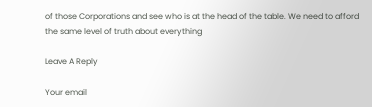of those Corporations and see who is at the head of the table. We need to afford the same level of truth about everything

Leave A Reply

Your email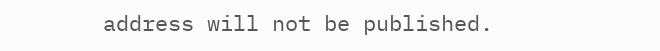address will not be published.